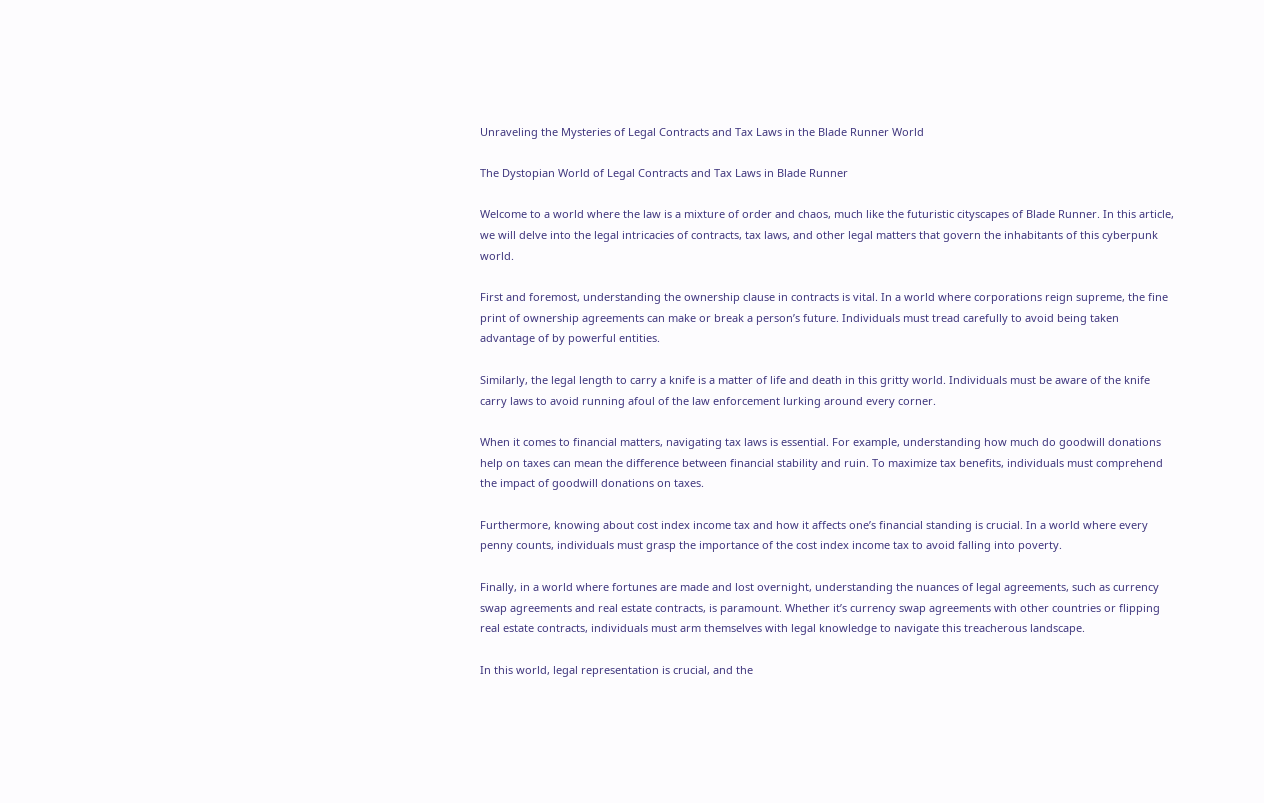Unraveling the Mysteries of Legal Contracts and Tax Laws in the Blade Runner World

The Dystopian World of Legal Contracts and Tax Laws in Blade Runner

Welcome to a world where the law is a mixture of order and chaos, much like the futuristic cityscapes of Blade Runner. In this article, we will delve into the legal intricacies of contracts, tax laws, and other legal matters that govern the inhabitants of this cyberpunk world.

First and foremost, understanding the ownership clause in contracts is vital. In a world where corporations reign supreme, the fine print of ownership agreements can make or break a person’s future. Individuals must tread carefully to avoid being taken advantage of by powerful entities.

Similarly, the legal length to carry a knife is a matter of life and death in this gritty world. Individuals must be aware of the knife carry laws to avoid running afoul of the law enforcement lurking around every corner.

When it comes to financial matters, navigating tax laws is essential. For example, understanding how much do goodwill donations help on taxes can mean the difference between financial stability and ruin. To maximize tax benefits, individuals must comprehend the impact of goodwill donations on taxes.

Furthermore, knowing about cost index income tax and how it affects one’s financial standing is crucial. In a world where every penny counts, individuals must grasp the importance of the cost index income tax to avoid falling into poverty.

Finally, in a world where fortunes are made and lost overnight, understanding the nuances of legal agreements, such as currency swap agreements and real estate contracts, is paramount. Whether it’s currency swap agreements with other countries or flipping real estate contracts, individuals must arm themselves with legal knowledge to navigate this treacherous landscape.

In this world, legal representation is crucial, and the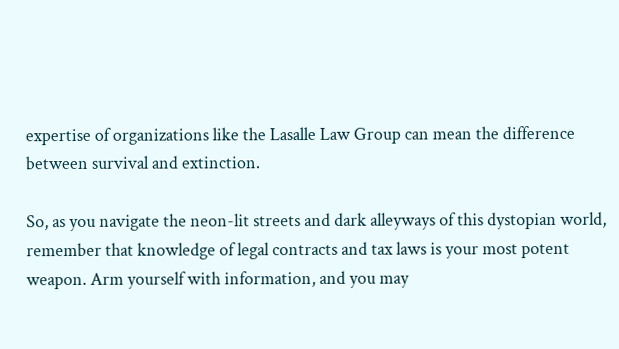expertise of organizations like the Lasalle Law Group can mean the difference between survival and extinction.

So, as you navigate the neon-lit streets and dark alleyways of this dystopian world, remember that knowledge of legal contracts and tax laws is your most potent weapon. Arm yourself with information, and you may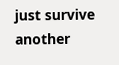just survive another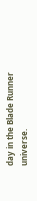day in the Blade Runner universe.